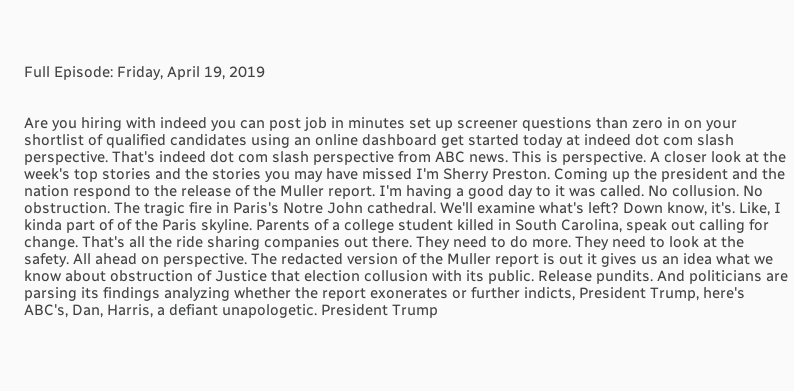Full Episode: Friday, April 19, 2019


Are you hiring with indeed you can post job in minutes set up screener questions than zero in on your shortlist of qualified candidates using an online dashboard get started today at indeed dot com slash perspective. That's indeed dot com slash perspective from ABC news. This is perspective. A closer look at the week's top stories and the stories you may have missed I'm Sherry Preston. Coming up the president and the nation respond to the release of the Muller report. I'm having a good day to it was called. No collusion. No obstruction. The tragic fire in Paris's Notre John cathedral. We'll examine what's left? Down know, it's. Like, I kinda part of of the Paris skyline. Parents of a college student killed in South Carolina, speak out calling for change. That's all the ride sharing companies out there. They need to do more. They need to look at the safety. All ahead on perspective. The redacted version of the Muller report is out it gives us an idea what we know about obstruction of Justice that election collusion with its public. Release pundits. And politicians are parsing its findings analyzing whether the report exonerates or further indicts, President Trump, here's ABC's, Dan, Harris, a defiant unapologetic. President Trump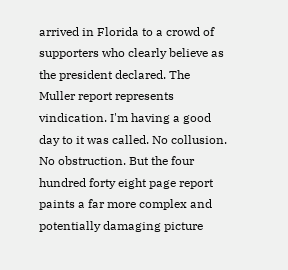arrived in Florida to a crowd of supporters who clearly believe as the president declared. The Muller report represents vindication. I'm having a good day to it was called. No collusion. No obstruction. But the four hundred forty eight page report paints a far more complex and potentially damaging picture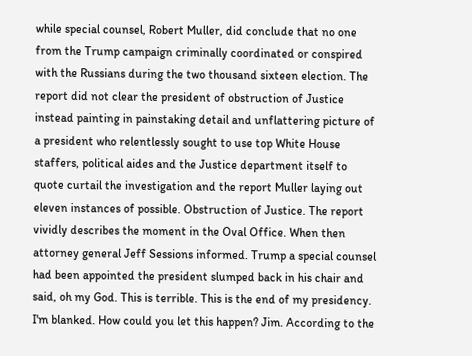while special counsel, Robert Muller, did conclude that no one from the Trump campaign criminally coordinated or conspired with the Russians during the two thousand sixteen election. The report did not clear the president of obstruction of Justice instead painting in painstaking detail and unflattering picture of a president who relentlessly sought to use top White House staffers, political aides and the Justice department itself to quote curtail the investigation and the report Muller laying out eleven instances of possible. Obstruction of Justice. The report vividly describes the moment in the Oval Office. When then attorney general Jeff Sessions informed. Trump a special counsel had been appointed the president slumped back in his chair and said, oh my God. This is terrible. This is the end of my presidency. I'm blanked. How could you let this happen? Jim. According to the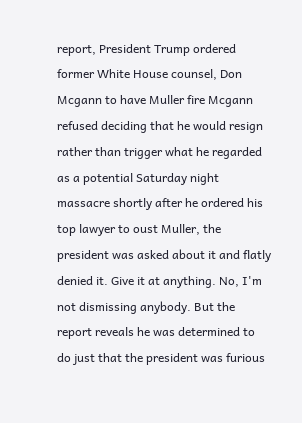report, President Trump ordered former White House counsel, Don Mcgann to have Muller fire Mcgann refused deciding that he would resign rather than trigger what he regarded as a potential Saturday night massacre shortly after he ordered his top lawyer to oust Muller, the president was asked about it and flatly denied it. Give it at anything. No, I'm not dismissing anybody. But the report reveals he was determined to do just that the president was furious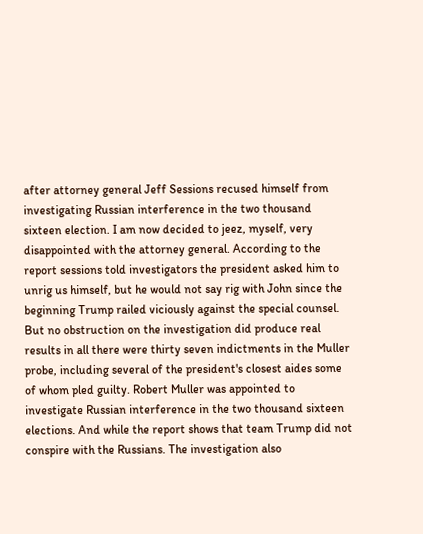after attorney general Jeff Sessions recused himself from investigating Russian interference in the two thousand sixteen election. I am now decided to jeez, myself, very disappointed with the attorney general. According to the report sessions told investigators the president asked him to unrig us himself, but he would not say rig with John since the beginning Trump railed viciously against the special counsel. But no obstruction on the investigation did produce real results in all there were thirty seven indictments in the Muller probe, including several of the president's closest aides some of whom pled guilty. Robert Muller was appointed to investigate Russian interference in the two thousand sixteen elections. And while the report shows that team Trump did not conspire with the Russians. The investigation also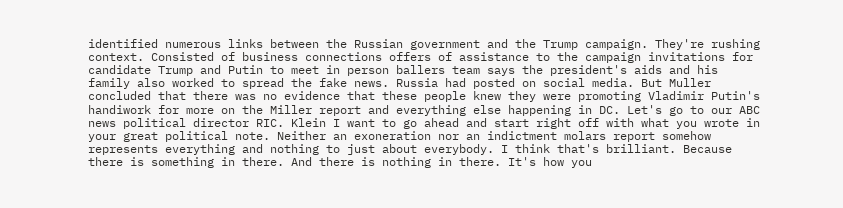identified numerous links between the Russian government and the Trump campaign. They're rushing context. Consisted of business connections offers of assistance to the campaign invitations for candidate Trump and Putin to meet in person ballers team says the president's aids and his family also worked to spread the fake news. Russia had posted on social media. But Muller concluded that there was no evidence that these people knew they were promoting Vladimir Putin's handiwork for more on the Miller report and everything else happening in DC. Let's go to our ABC news political director RIC. Klein I want to go ahead and start right off with what you wrote in your great political note. Neither an exoneration nor an indictment molars report somehow represents everything and nothing to just about everybody. I think that's brilliant. Because there is something in there. And there is nothing in there. It's how you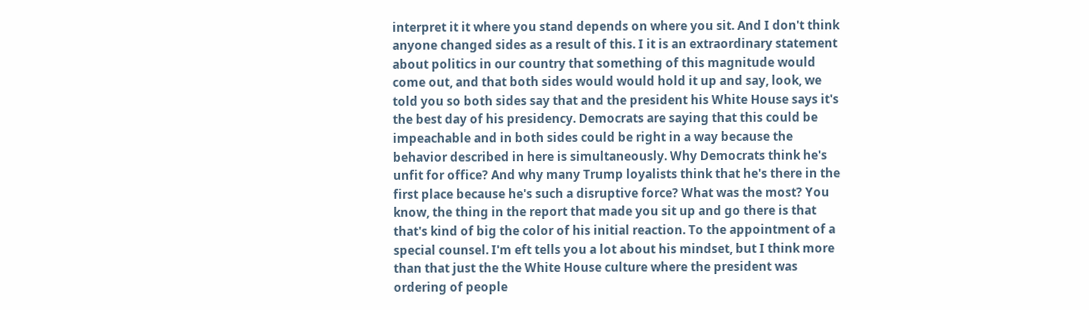interpret it it where you stand depends on where you sit. And I don't think anyone changed sides as a result of this. I it is an extraordinary statement about politics in our country that something of this magnitude would come out, and that both sides would would hold it up and say, look, we told you so both sides say that and the president his White House says it's the best day of his presidency. Democrats are saying that this could be impeachable and in both sides could be right in a way because the behavior described in here is simultaneously. Why Democrats think he's unfit for office? And why many Trump loyalists think that he's there in the first place because he's such a disruptive force? What was the most? You know, the thing in the report that made you sit up and go there is that that's kind of big the color of his initial reaction. To the appointment of a special counsel. I'm eft tells you a lot about his mindset, but I think more than that just the the White House culture where the president was ordering of people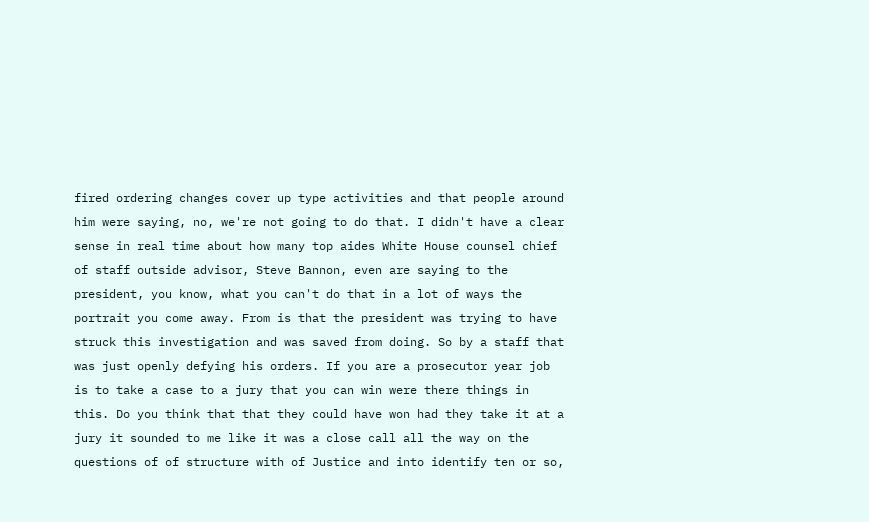fired ordering changes cover up type activities and that people around him were saying, no, we're not going to do that. I didn't have a clear sense in real time about how many top aides White House counsel chief of staff outside advisor, Steve Bannon, even are saying to the president, you know, what you can't do that in a lot of ways the portrait you come away. From is that the president was trying to have struck this investigation and was saved from doing. So by a staff that was just openly defying his orders. If you are a prosecutor year job is to take a case to a jury that you can win were there things in this. Do you think that that they could have won had they take it at a jury it sounded to me like it was a close call all the way on the questions of of structure with of Justice and into identify ten or so,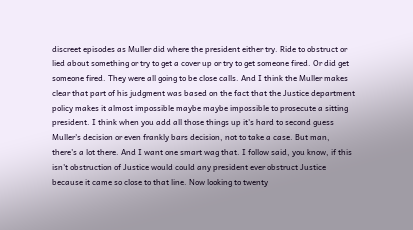discreet episodes as Muller did where the president either try. Ride to obstruct or lied about something or try to get a cover up or try to get someone fired. Or did get someone fired. They were all going to be close calls. And I think the Muller makes clear that part of his judgment was based on the fact that the Justice department policy makes it almost impossible maybe maybe impossible to prosecute a sitting president. I think when you add all those things up it's hard to second guess Muller's decision or even frankly bars decision, not to take a case. But man, there's a lot there. And I want one smart wag that. I follow said, you know, if this isn't obstruction of Justice would could any president ever obstruct Justice because it came so close to that line. Now looking to twenty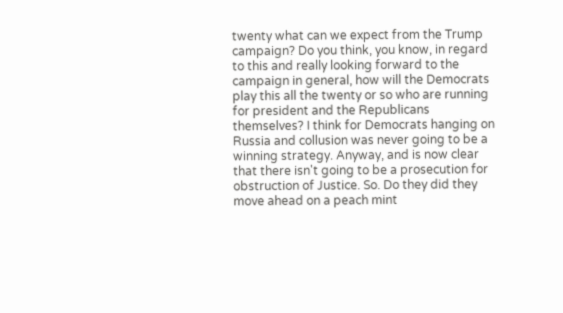twenty what can we expect from the Trump campaign? Do you think, you know, in regard to this and really looking forward to the campaign in general, how will the Democrats play this all the twenty or so who are running for president and the Republicans themselves? I think for Democrats hanging on Russia and collusion was never going to be a winning strategy. Anyway, and is now clear that there isn't going to be a prosecution for obstruction of Justice. So. Do they did they move ahead on a peach mint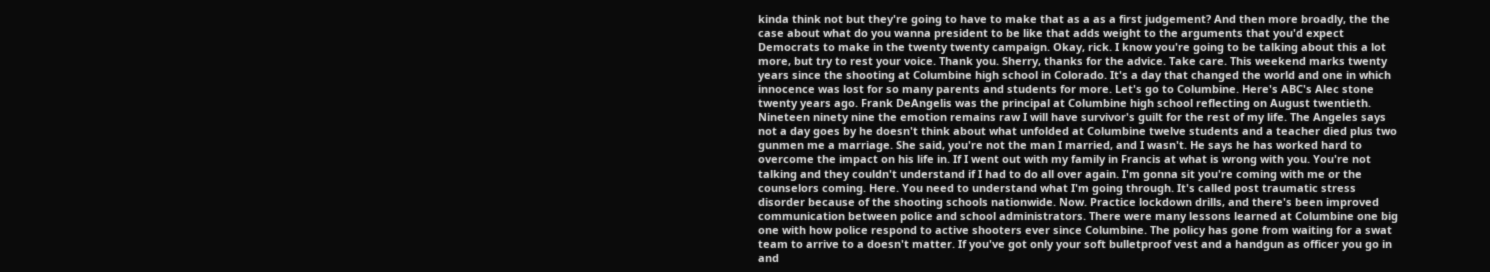kinda think not but they're going to have to make that as a as a first judgement? And then more broadly, the the case about what do you wanna president to be like that adds weight to the arguments that you'd expect Democrats to make in the twenty twenty campaign. Okay, rick. I know you're going to be talking about this a lot more, but try to rest your voice. Thank you. Sherry, thanks for the advice. Take care. This weekend marks twenty years since the shooting at Columbine high school in Colorado. It's a day that changed the world and one in which innocence was lost for so many parents and students for more. Let's go to Columbine. Here's ABC's Alec stone twenty years ago. Frank DeAngelis was the principal at Columbine high school reflecting on August twentieth. Nineteen ninety nine the emotion remains raw I will have survivor's guilt for the rest of my life. The Angeles says not a day goes by he doesn't think about what unfolded at Columbine twelve students and a teacher died plus two gunmen me a marriage. She said, you're not the man I married, and I wasn't. He says he has worked hard to overcome the impact on his life in. If I went out with my family in Francis at what is wrong with you. You're not talking and they couldn't understand if I had to do all over again. I'm gonna sit you're coming with me or the counselors coming. Here. You need to understand what I'm going through. It's called post traumatic stress disorder because of the shooting schools nationwide. Now. Practice lockdown drills, and there's been improved communication between police and school administrators. There were many lessons learned at Columbine one big one with how police respond to active shooters ever since Columbine. The policy has gone from waiting for a swat team to arrive to a doesn't matter. If you've got only your soft bulletproof vest and a handgun as officer you go in and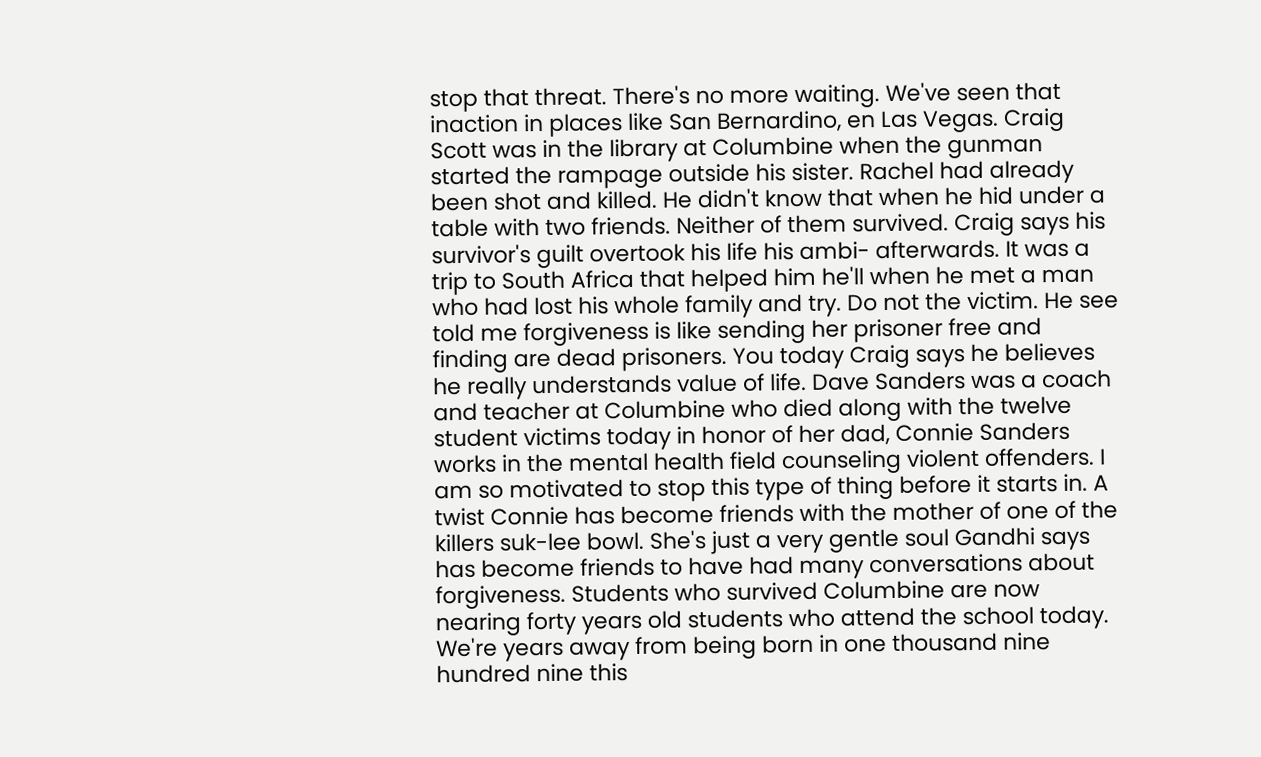stop that threat. There's no more waiting. We've seen that inaction in places like San Bernardino, en Las Vegas. Craig Scott was in the library at Columbine when the gunman started the rampage outside his sister. Rachel had already been shot and killed. He didn't know that when he hid under a table with two friends. Neither of them survived. Craig says his survivor's guilt overtook his life his ambi- afterwards. It was a trip to South Africa that helped him he'll when he met a man who had lost his whole family and try. Do not the victim. He see told me forgiveness is like sending her prisoner free and finding are dead prisoners. You today Craig says he believes he really understands value of life. Dave Sanders was a coach and teacher at Columbine who died along with the twelve student victims today in honor of her dad, Connie Sanders works in the mental health field counseling violent offenders. I am so motivated to stop this type of thing before it starts in. A twist Connie has become friends with the mother of one of the killers suk-lee bowl. She's just a very gentle soul Gandhi says has become friends to have had many conversations about forgiveness. Students who survived Columbine are now nearing forty years old students who attend the school today. We're years away from being born in one thousand nine hundred nine this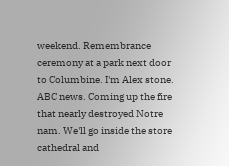weekend. Remembrance ceremony at a park next door to Columbine. I'm Alex stone. ABC news. Coming up the fire that nearly destroyed Notre nam. We'll go inside the store cathedral and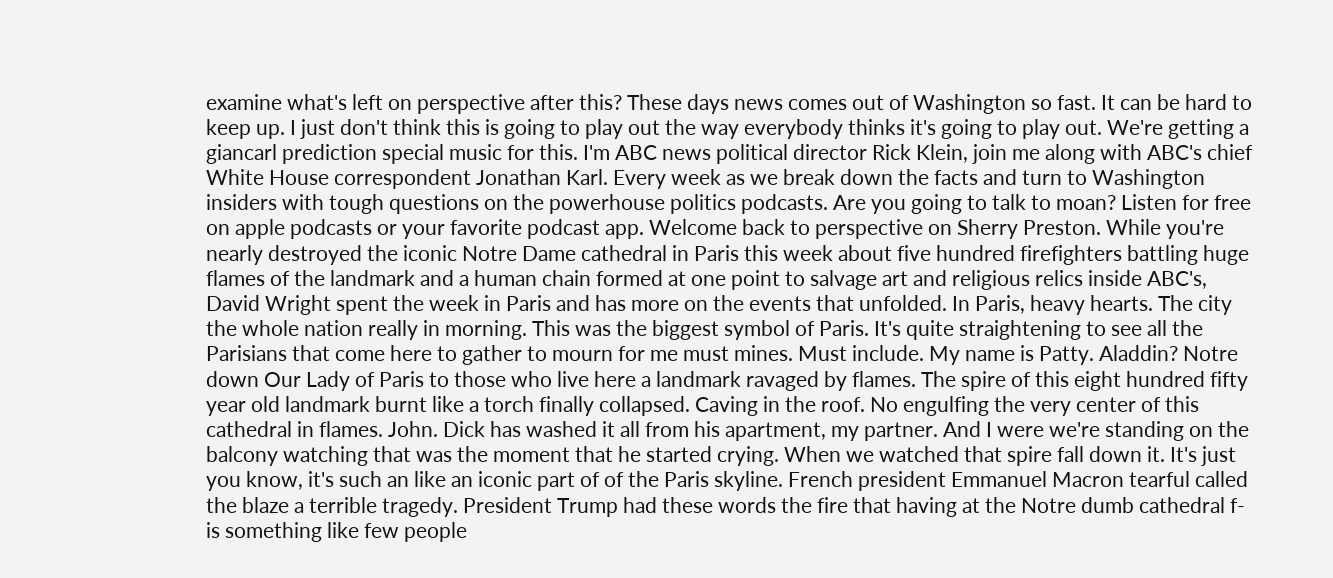examine what's left on perspective after this? These days news comes out of Washington so fast. It can be hard to keep up. I just don't think this is going to play out the way everybody thinks it's going to play out. We're getting a giancarl prediction special music for this. I'm ABC news political director Rick Klein, join me along with ABC's chief White House correspondent Jonathan Karl. Every week as we break down the facts and turn to Washington insiders with tough questions on the powerhouse politics podcasts. Are you going to talk to moan? Listen for free on apple podcasts or your favorite podcast app. Welcome back to perspective on Sherry Preston. While you're nearly destroyed the iconic Notre Dame cathedral in Paris this week about five hundred firefighters battling huge flames of the landmark and a human chain formed at one point to salvage art and religious relics inside ABC's, David Wright spent the week in Paris and has more on the events that unfolded. In Paris, heavy hearts. The city the whole nation really in morning. This was the biggest symbol of Paris. It's quite straightening to see all the Parisians that come here to gather to mourn for me must mines. Must include. My name is Patty. Aladdin? Notre down Our Lady of Paris to those who live here a landmark ravaged by flames. The spire of this eight hundred fifty year old landmark burnt like a torch finally collapsed. Caving in the roof. No engulfing the very center of this cathedral in flames. John. Dick has washed it all from his apartment, my partner. And I were we're standing on the balcony watching that was the moment that he started crying. When we watched that spire fall down it. It's just you know, it's such an like an iconic part of of the Paris skyline. French president Emmanuel Macron tearful called the blaze a terrible tragedy. President Trump had these words the fire that having at the Notre dumb cathedral f- is something like few people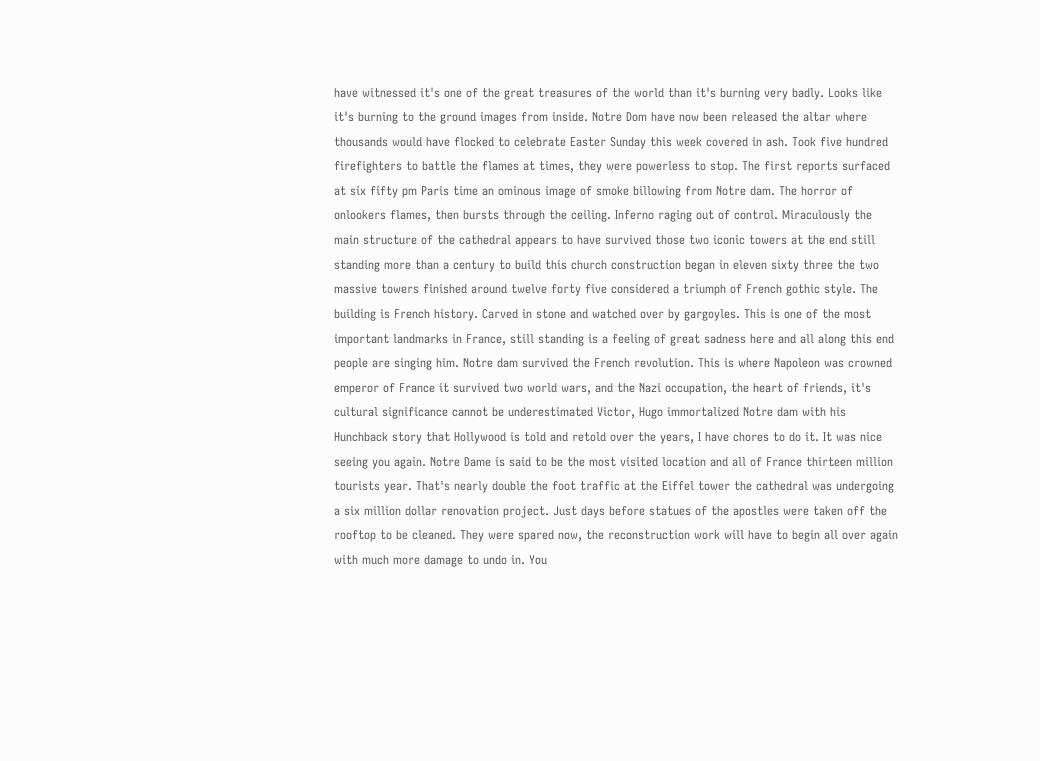have witnessed it's one of the great treasures of the world than it's burning very badly. Looks like it's burning to the ground images from inside. Notre Dom have now been released the altar where thousands would have flocked to celebrate Easter Sunday this week covered in ash. Took five hundred firefighters to battle the flames at times, they were powerless to stop. The first reports surfaced at six fifty pm Paris time an ominous image of smoke billowing from Notre dam. The horror of onlookers flames, then bursts through the ceiling. Inferno raging out of control. Miraculously the main structure of the cathedral appears to have survived those two iconic towers at the end still standing more than a century to build this church construction began in eleven sixty three the two massive towers finished around twelve forty five considered a triumph of French gothic style. The building is French history. Carved in stone and watched over by gargoyles. This is one of the most important landmarks in France, still standing is a feeling of great sadness here and all along this end people are singing him. Notre dam survived the French revolution. This is where Napoleon was crowned emperor of France it survived two world wars, and the Nazi occupation, the heart of friends, it's cultural significance cannot be underestimated Victor, Hugo immortalized Notre dam with his Hunchback story that Hollywood is told and retold over the years, I have chores to do it. It was nice seeing you again. Notre Dame is said to be the most visited location and all of France thirteen million tourists year. That's nearly double the foot traffic at the Eiffel tower the cathedral was undergoing a six million dollar renovation project. Just days before statues of the apostles were taken off the rooftop to be cleaned. They were spared now, the reconstruction work will have to begin all over again with much more damage to undo in. You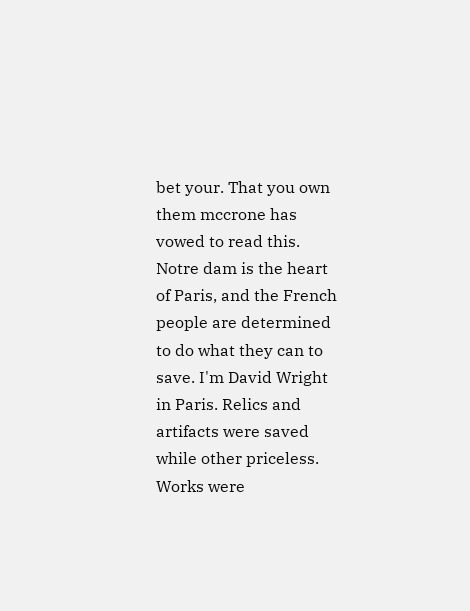bet your. That you own them mccrone has vowed to read this. Notre dam is the heart of Paris, and the French people are determined to do what they can to save. I'm David Wright in Paris. Relics and artifacts were saved while other priceless. Works were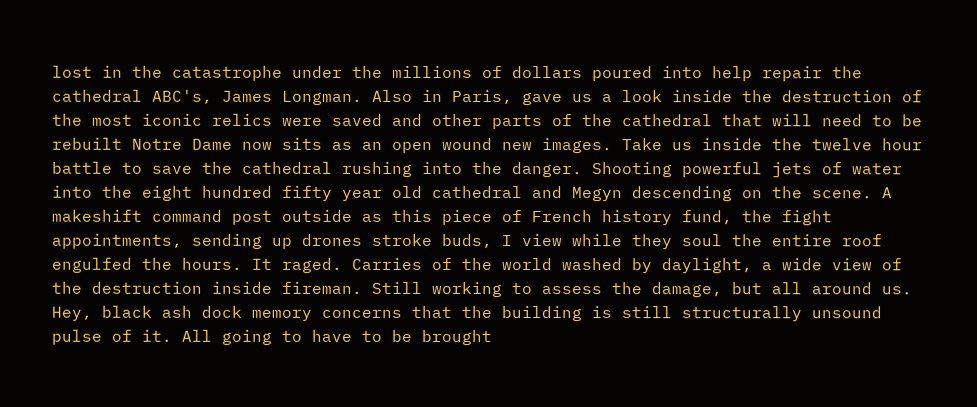lost in the catastrophe under the millions of dollars poured into help repair the cathedral ABC's, James Longman. Also in Paris, gave us a look inside the destruction of the most iconic relics were saved and other parts of the cathedral that will need to be rebuilt Notre Dame now sits as an open wound new images. Take us inside the twelve hour battle to save the cathedral rushing into the danger. Shooting powerful jets of water into the eight hundred fifty year old cathedral and Megyn descending on the scene. A makeshift command post outside as this piece of French history fund, the fight appointments, sending up drones stroke buds, I view while they soul the entire roof engulfed the hours. It raged. Carries of the world washed by daylight, a wide view of the destruction inside fireman. Still working to assess the damage, but all around us. Hey, black ash dock memory concerns that the building is still structurally unsound pulse of it. All going to have to be brought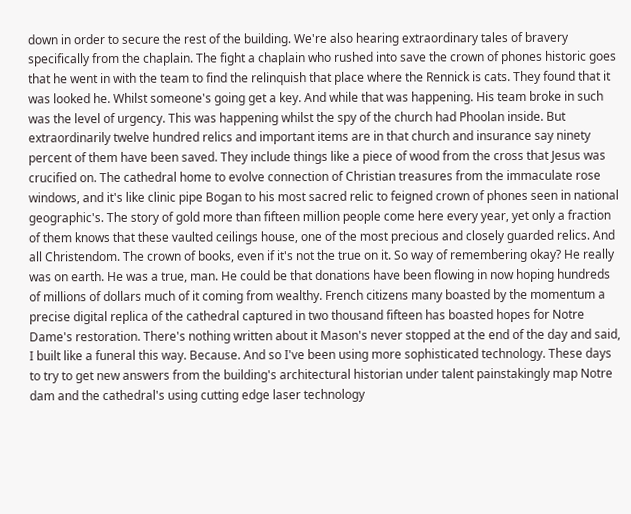down in order to secure the rest of the building. We're also hearing extraordinary tales of bravery specifically from the chaplain. The fight a chaplain who rushed into save the crown of phones historic goes that he went in with the team to find the relinquish that place where the Rennick is cats. They found that it was looked he. Whilst someone's going get a key. And while that was happening. His team broke in such was the level of urgency. This was happening whilst the spy of the church had Phoolan inside. But extraordinarily twelve hundred relics and important items are in that church and insurance say ninety percent of them have been saved. They include things like a piece of wood from the cross that Jesus was crucified on. The cathedral home to evolve connection of Christian treasures from the immaculate rose windows, and it's like clinic pipe Bogan to his most sacred relic to feigned crown of phones seen in national geographic's. The story of gold more than fifteen million people come here every year, yet only a fraction of them knows that these vaulted ceilings house, one of the most precious and closely guarded relics. And all Christendom. The crown of books, even if it's not the true on it. So way of remembering okay? He really was on earth. He was a true, man. He could be that donations have been flowing in now hoping hundreds of millions of dollars much of it coming from wealthy. French citizens many boasted by the momentum a precise digital replica of the cathedral captured in two thousand fifteen has boasted hopes for Notre Dame's restoration. There's nothing written about it Mason's never stopped at the end of the day and said, I built like a funeral this way. Because. And so I've been using more sophisticated technology. These days to try to get new answers from the building's architectural historian under talent painstakingly map Notre dam and the cathedral's using cutting edge laser technology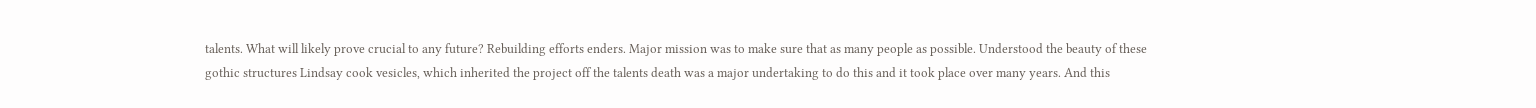talents. What will likely prove crucial to any future? Rebuilding efforts enders. Major mission was to make sure that as many people as possible. Understood the beauty of these gothic structures Lindsay cook vesicles, which inherited the project off the talents death was a major undertaking to do this and it took place over many years. And this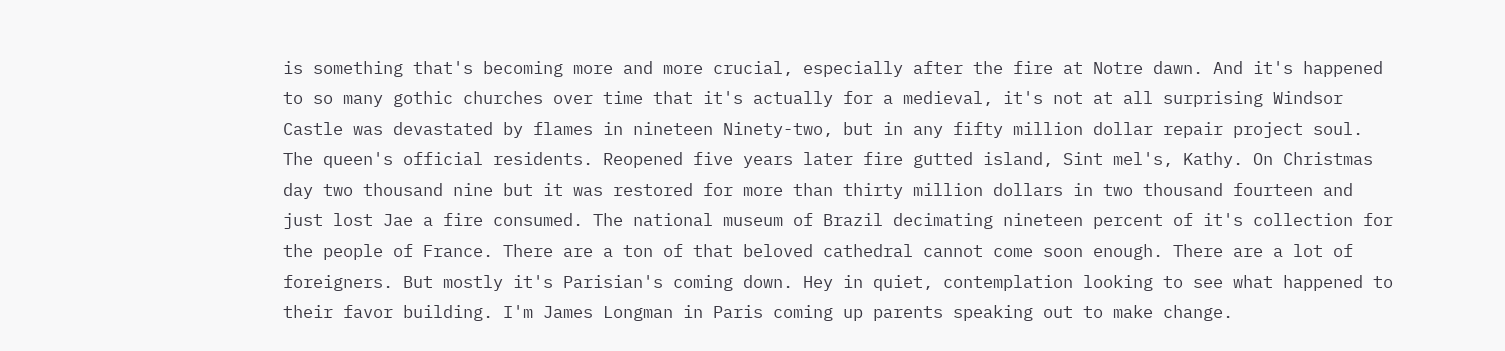is something that's becoming more and more crucial, especially after the fire at Notre dawn. And it's happened to so many gothic churches over time that it's actually for a medieval, it's not at all surprising Windsor Castle was devastated by flames in nineteen Ninety-two, but in any fifty million dollar repair project soul. The queen's official residents. Reopened five years later fire gutted island, Sint mel's, Kathy. On Christmas day two thousand nine but it was restored for more than thirty million dollars in two thousand fourteen and just lost Jae a fire consumed. The national museum of Brazil decimating nineteen percent of it's collection for the people of France. There are a ton of that beloved cathedral cannot come soon enough. There are a lot of foreigners. But mostly it's Parisian's coming down. Hey in quiet, contemplation looking to see what happened to their favor building. I'm James Longman in Paris coming up parents speaking out to make change.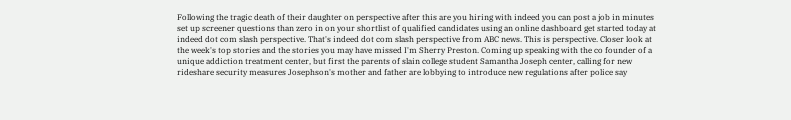Following the tragic death of their daughter on perspective after this are you hiring with indeed you can post a job in minutes set up screener questions than zero in on your shortlist of qualified candidates using an online dashboard get started today at indeed dot com slash perspective. That's indeed dot com slash perspective from ABC news. This is perspective. Closer look at the week's top stories and the stories you may have missed I'm Sherry Preston. Coming up speaking with the co founder of a unique addiction treatment center, but first the parents of slain college student Samantha Joseph center, calling for new rideshare security measures Josephson's mother and father are lobbying to introduce new regulations after police say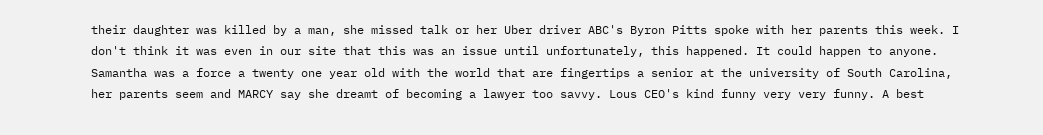their daughter was killed by a man, she missed talk or her Uber driver ABC's Byron Pitts spoke with her parents this week. I don't think it was even in our site that this was an issue until unfortunately, this happened. It could happen to anyone. Samantha was a force a twenty one year old with the world that are fingertips a senior at the university of South Carolina, her parents seem and MARCY say she dreamt of becoming a lawyer too savvy. Lous CEO's kind funny very very funny. A best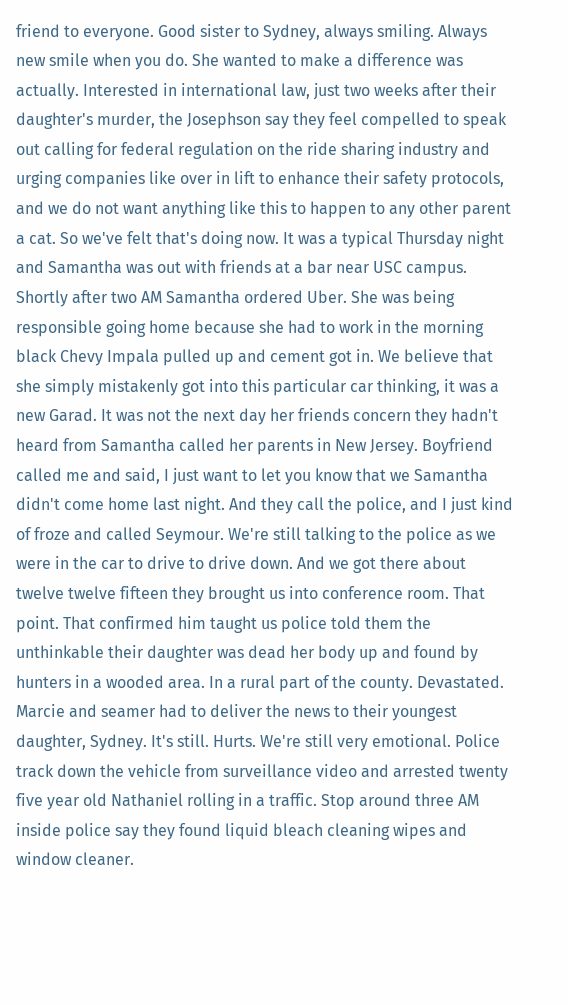friend to everyone. Good sister to Sydney, always smiling. Always new smile when you do. She wanted to make a difference was actually. Interested in international law, just two weeks after their daughter's murder, the Josephson say they feel compelled to speak out calling for federal regulation on the ride sharing industry and urging companies like over in lift to enhance their safety protocols, and we do not want anything like this to happen to any other parent a cat. So we've felt that's doing now. It was a typical Thursday night and Samantha was out with friends at a bar near USC campus. Shortly after two AM Samantha ordered Uber. She was being responsible going home because she had to work in the morning black Chevy Impala pulled up and cement got in. We believe that she simply mistakenly got into this particular car thinking, it was a new Garad. It was not the next day her friends concern they hadn't heard from Samantha called her parents in New Jersey. Boyfriend called me and said, I just want to let you know that we Samantha didn't come home last night. And they call the police, and I just kind of froze and called Seymour. We're still talking to the police as we were in the car to drive to drive down. And we got there about twelve twelve fifteen they brought us into conference room. That point. That confirmed him taught us police told them the unthinkable their daughter was dead her body up and found by hunters in a wooded area. In a rural part of the county. Devastated. Marcie and seamer had to deliver the news to their youngest daughter, Sydney. It's still. Hurts. We're still very emotional. Police track down the vehicle from surveillance video and arrested twenty five year old Nathaniel rolling in a traffic. Stop around three AM inside police say they found liquid bleach cleaning wipes and window cleaner.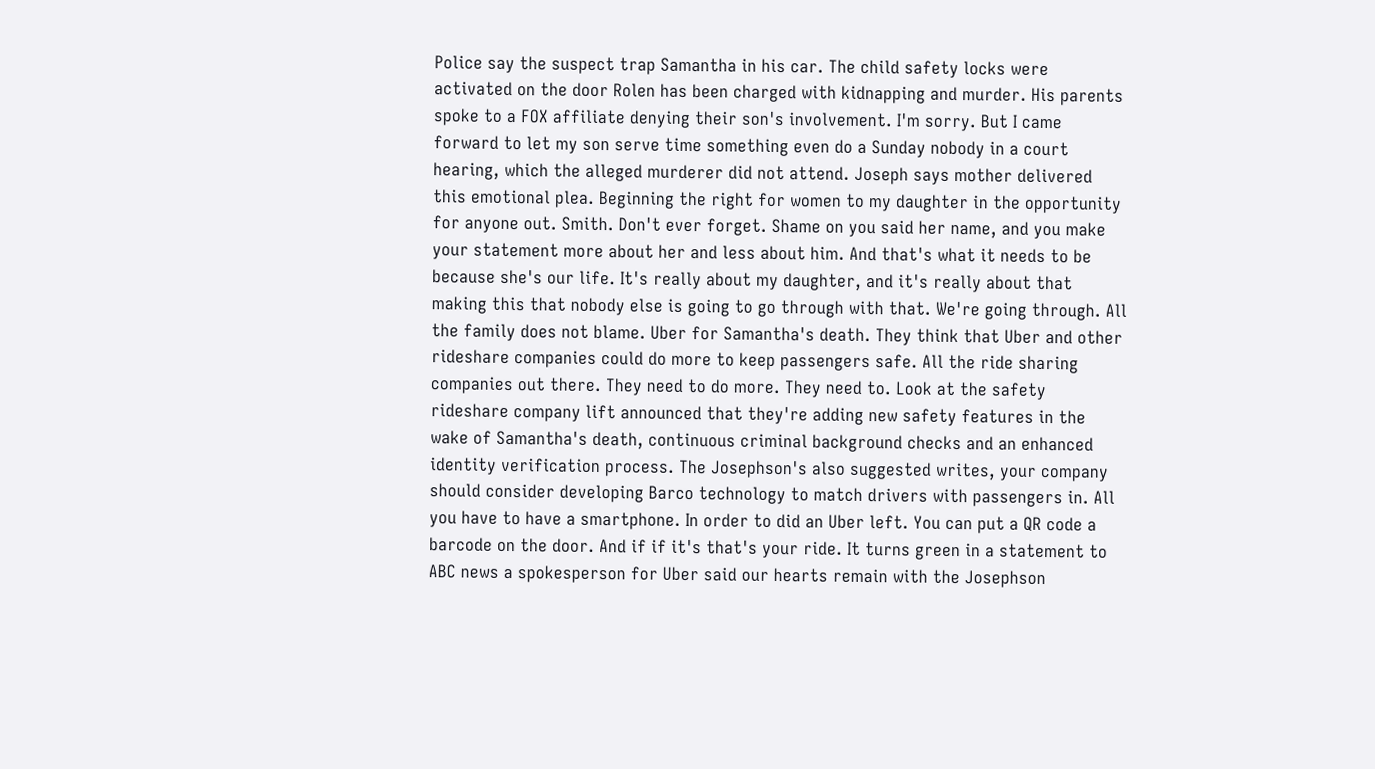Police say the suspect trap Samantha in his car. The child safety locks were activated on the door Rolen has been charged with kidnapping and murder. His parents spoke to a FOX affiliate denying their son's involvement. I'm sorry. But I came forward to let my son serve time something even do a Sunday nobody in a court hearing, which the alleged murderer did not attend. Joseph says mother delivered this emotional plea. Beginning the right for women to my daughter in the opportunity for anyone out. Smith. Don't ever forget. Shame on you said her name, and you make your statement more about her and less about him. And that's what it needs to be because she's our life. It's really about my daughter, and it's really about that making this that nobody else is going to go through with that. We're going through. All the family does not blame. Uber for Samantha's death. They think that Uber and other rideshare companies could do more to keep passengers safe. All the ride sharing companies out there. They need to do more. They need to. Look at the safety rideshare company lift announced that they're adding new safety features in the wake of Samantha's death, continuous criminal background checks and an enhanced identity verification process. The Josephson's also suggested writes, your company should consider developing Barco technology to match drivers with passengers in. All you have to have a smartphone. In order to did an Uber left. You can put a QR code a barcode on the door. And if if it's that's your ride. It turns green in a statement to ABC news a spokesperson for Uber said our hearts remain with the Josephson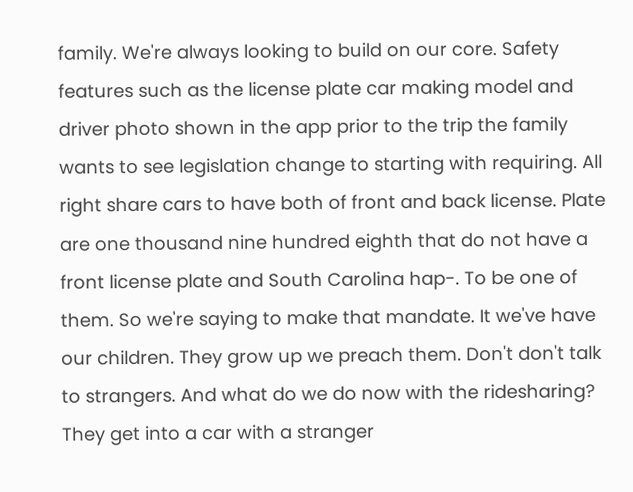family. We're always looking to build on our core. Safety features such as the license plate car making model and driver photo shown in the app prior to the trip the family wants to see legislation change to starting with requiring. All right share cars to have both of front and back license. Plate are one thousand nine hundred eighth that do not have a front license plate and South Carolina hap-. To be one of them. So we're saying to make that mandate. It we've have our children. They grow up we preach them. Don't don't talk to strangers. And what do we do now with the ridesharing? They get into a car with a stranger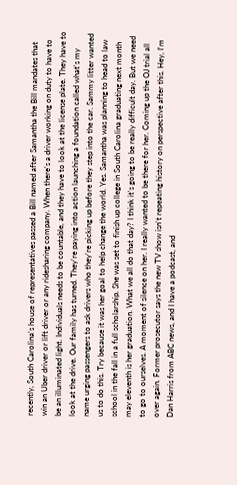recently, South Carolina's house of representatives passed a Bill named after Samantha the Bill mandates that win an Uber driver or lift driver or any ridesharing company. When there's a driver working on duty to have to be an illuminated light. Individuals needs to be countable, and they have to look at the license plate. They have to look at the drive. Our family has turned. They're paying into action launching a foundation called what's my name urging passengers to ask drivers who they're picking up before they step into the car. Sammy litter wanted us to do this. Try because it was her goal to help change the world. Yes. Samantha was planning to head to law school in the fall in a full scholarship. She was set to finish up college in South Carolina graduating next month may eleventh is her graduation. What we all do that day? I think it's going to be really difficult day. But we need to go to ourselves. A moment of silence on her. I really wanted to be there for her. Coming up the OJ trial all over again. Former prosecutor says the new TV show isn't repeating history on perspective after this. Hey, I'm Dan Harris from ABC news, and I have a podcast, and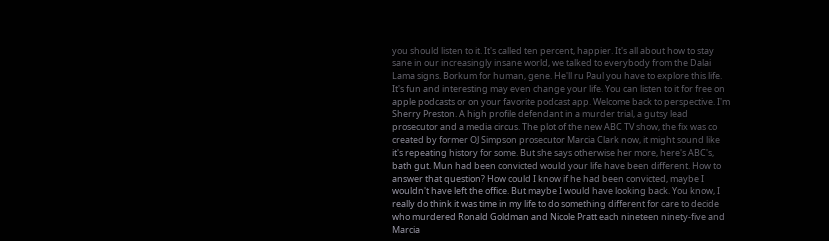you should listen to it. It's called ten percent, happier. It's all about how to stay sane in our increasingly insane world, we talked to everybody from the Dalai Lama signs. Borkum for human, gene. He'll ru Paul you have to explore this life. It's fun and interesting may even change your life. You can listen to it for free on apple podcasts or on your favorite podcast app. Welcome back to perspective. I'm Sherry Preston. A high profile defendant in a murder trial, a gutsy lead prosecutor and a media circus. The plot of the new ABC TV show, the fix was co created by former OJ Simpson prosecutor Marcia Clark now, it might sound like it's repeating history for some. But she says otherwise her more, here's ABC's, bath gut. Mun had been convicted would your life have been different. How to answer that question? How could I know if he had been convicted, maybe I wouldn't have left the office. But maybe I would have looking back. You know, I really do think it was time in my life to do something different for care to decide who murdered Ronald Goldman and Nicole Pratt each nineteen ninety-five and Marcia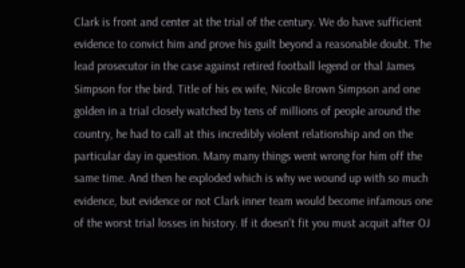Clark is front and center at the trial of the century. We do have sufficient evidence to convict him and prove his guilt beyond a reasonable doubt. The lead prosecutor in the case against retired football legend or thal James Simpson for the bird. Title of his ex wife, Nicole Brown Simpson and one golden in a trial closely watched by tens of millions of people around the country, he had to call at this incredibly violent relationship and on the particular day in question. Many many things went wrong for him off the same time. And then he exploded which is why we wound up with so much evidence, but evidence or not Clark inner team would become infamous one of the worst trial losses in history. If it doesn't fit you must acquit after OJ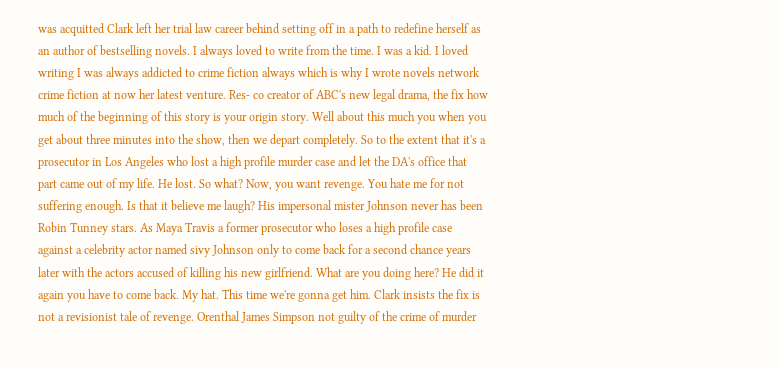was acquitted Clark left her trial law career behind setting off in a path to redefine herself as an author of bestselling novels. I always loved to write from the time. I was a kid. I loved writing I was always addicted to crime fiction always which is why I wrote novels network crime fiction at now her latest venture. Res- co creator of ABC's new legal drama, the fix how much of the beginning of this story is your origin story. Well about this much you when you get about three minutes into the show, then we depart completely. So to the extent that it's a prosecutor in Los Angeles who lost a high profile murder case and let the DA's office that part came out of my life. He lost. So what? Now, you want revenge. You hate me for not suffering enough. Is that it believe me laugh? His impersonal mister Johnson never has been Robin Tunney stars. As Maya Travis a former prosecutor who loses a high profile case against a celebrity actor named sivy Johnson only to come back for a second chance years later with the actors accused of killing his new girlfriend. What are you doing here? He did it again you have to come back. My hat. This time we're gonna get him. Clark insists the fix is not a revisionist tale of revenge. Orenthal James Simpson not guilty of the crime of murder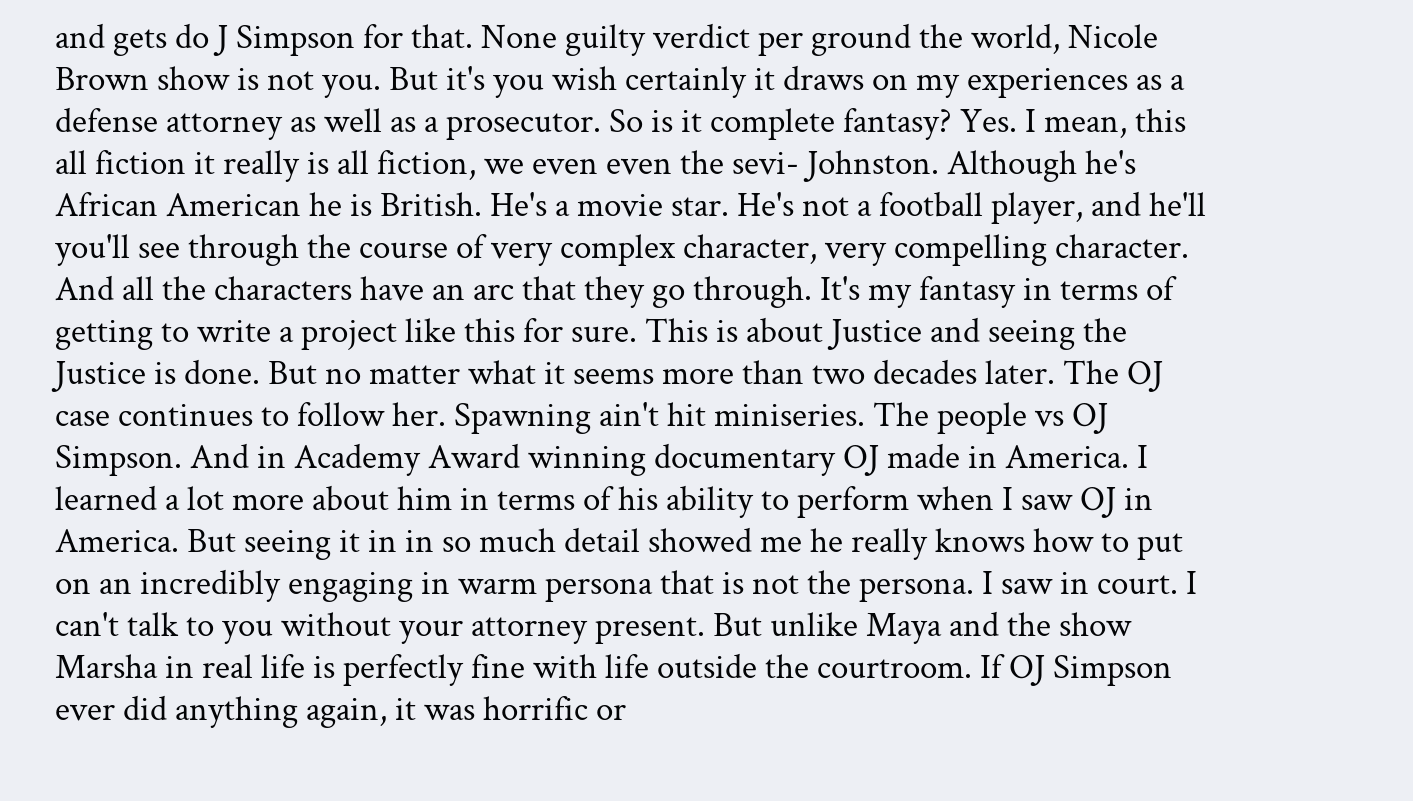and gets do J Simpson for that. None guilty verdict per ground the world, Nicole Brown show is not you. But it's you wish certainly it draws on my experiences as a defense attorney as well as a prosecutor. So is it complete fantasy? Yes. I mean, this all fiction it really is all fiction, we even even the sevi- Johnston. Although he's African American he is British. He's a movie star. He's not a football player, and he'll you'll see through the course of very complex character, very compelling character. And all the characters have an arc that they go through. It's my fantasy in terms of getting to write a project like this for sure. This is about Justice and seeing the Justice is done. But no matter what it seems more than two decades later. The OJ case continues to follow her. Spawning ain't hit miniseries. The people vs OJ Simpson. And in Academy Award winning documentary OJ made in America. I learned a lot more about him in terms of his ability to perform when I saw OJ in America. But seeing it in in so much detail showed me he really knows how to put on an incredibly engaging in warm persona that is not the persona. I saw in court. I can't talk to you without your attorney present. But unlike Maya and the show Marsha in real life is perfectly fine with life outside the courtroom. If OJ Simpson ever did anything again, it was horrific or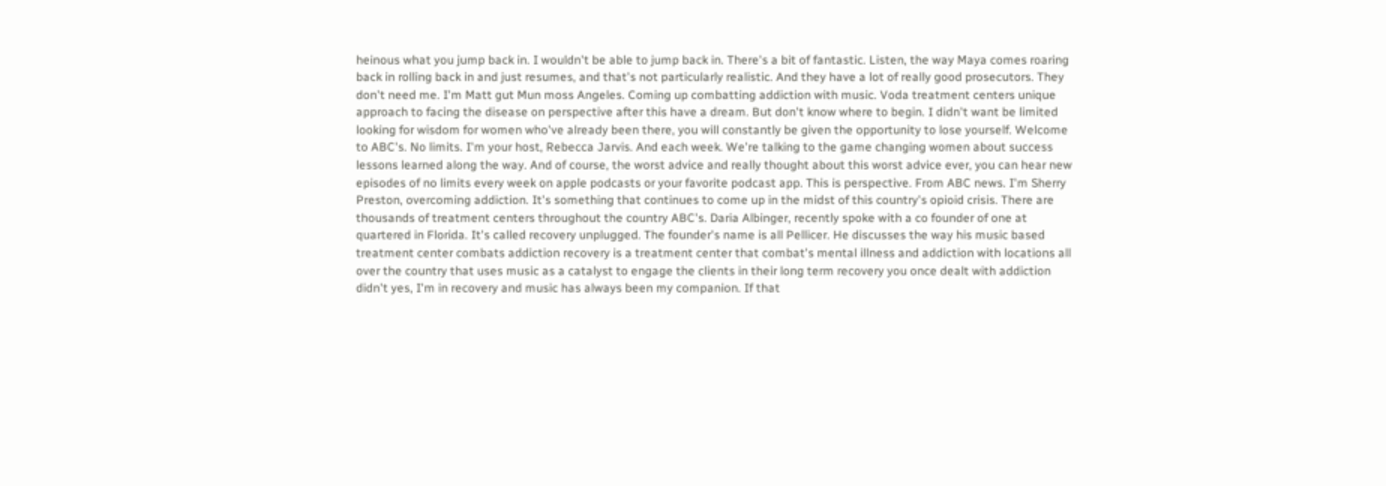heinous what you jump back in. I wouldn't be able to jump back in. There's a bit of fantastic. Listen, the way Maya comes roaring back in rolling back in and just resumes, and that's not particularly realistic. And they have a lot of really good prosecutors. They don't need me. I'm Matt gut Mun moss Angeles. Coming up combatting addiction with music. Voda treatment centers unique approach to facing the disease on perspective after this have a dream. But don't know where to begin. I didn't want be limited looking for wisdom for women who've already been there, you will constantly be given the opportunity to lose yourself. Welcome to ABC's. No limits. I'm your host, Rebecca Jarvis. And each week. We're talking to the game changing women about success lessons learned along the way. And of course, the worst advice and really thought about this worst advice ever, you can hear new episodes of no limits every week on apple podcasts or your favorite podcast app. This is perspective. From ABC news. I'm Sherry Preston, overcoming addiction. It's something that continues to come up in the midst of this country's opioid crisis. There are thousands of treatment centers throughout the country ABC's. Daria Albinger, recently spoke with a co founder of one at quartered in Florida. It's called recovery unplugged. The founder's name is all Pellicer. He discusses the way his music based treatment center combats addiction recovery is a treatment center that combat's mental illness and addiction with locations all over the country that uses music as a catalyst to engage the clients in their long term recovery you once dealt with addiction didn't yes, I'm in recovery and music has always been my companion. If that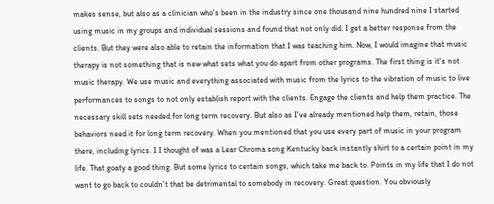makes sense, but also as a clinician who's been in the industry since one thousand nine hundred nine I started using music in my groups and individual sessions and found that not only did. I get a better response from the clients. But they were also able to retain the information that I was teaching him. Now, I would imagine that music therapy is not something that is new what sets what you do apart from other programs. The first thing is it's not music therapy. We use music and everything associated with music from the lyrics to the vibration of music to live performances to songs to not only establish report with the clients. Engage the clients and help them practice. The necessary skill sets needed for long term recovery. But also as I've already mentioned help them, retain, those behaviors need it for long term recovery. When you mentioned that you use every part of music in your program there, including lyrics. I I thought of was a Lear Chroma song Kentucky back instantly shirt to a certain point in my life. That goaty a good thing. But some lyrics to certain songs, which take me back to. Points in my life that I do not want to go back to couldn't that be detrimental to somebody in recovery. Great question. You obviously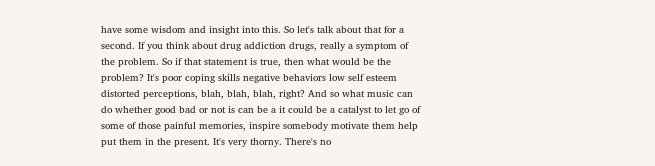have some wisdom and insight into this. So let's talk about that for a second. If you think about drug addiction drugs, really a symptom of the problem. So if that statement is true, then what would be the problem? It's poor coping skills negative behaviors low self esteem distorted perceptions, blah, blah, blah, right? And so what music can do whether good bad or not is can be a it could be a catalyst to let go of some of those painful memories, inspire somebody motivate them help put them in the present. It's very thorny. There's no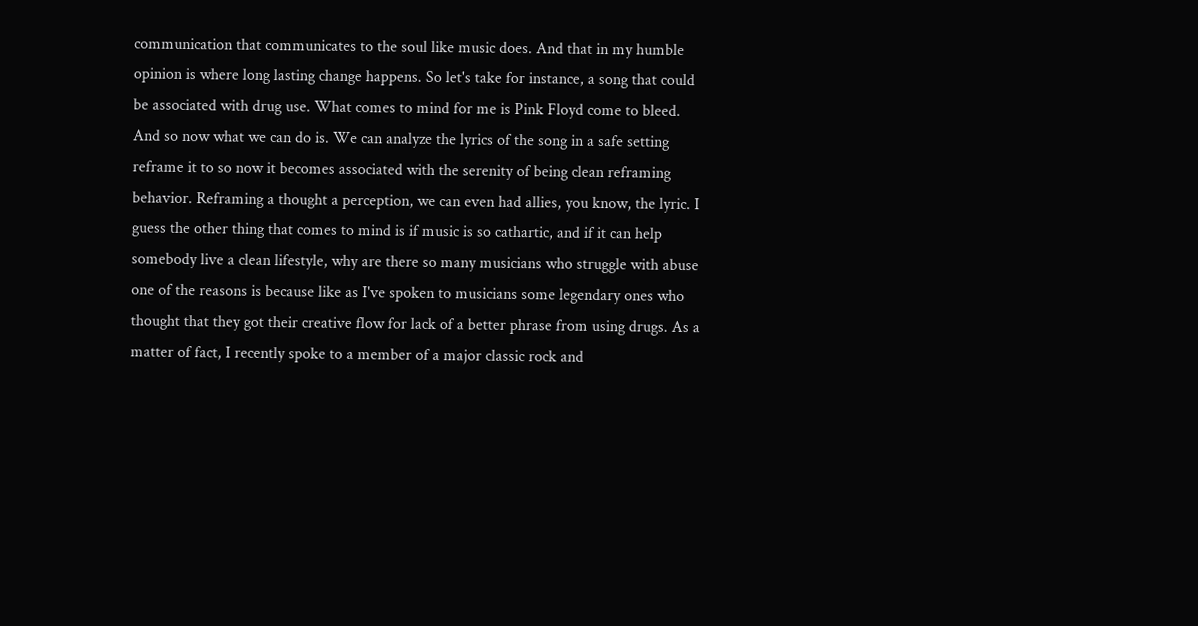communication that communicates to the soul like music does. And that in my humble opinion is where long lasting change happens. So let's take for instance, a song that could be associated with drug use. What comes to mind for me is Pink Floyd come to bleed. And so now what we can do is. We can analyze the lyrics of the song in a safe setting reframe it to so now it becomes associated with the serenity of being clean reframing behavior. Reframing a thought a perception, we can even had allies, you know, the lyric. I guess the other thing that comes to mind is if music is so cathartic, and if it can help somebody live a clean lifestyle, why are there so many musicians who struggle with abuse one of the reasons is because like as I've spoken to musicians some legendary ones who thought that they got their creative flow for lack of a better phrase from using drugs. As a matter of fact, I recently spoke to a member of a major classic rock and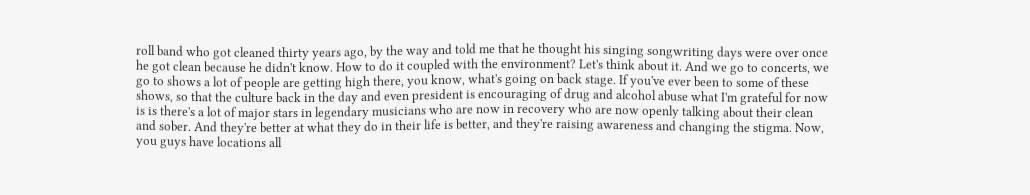roll band who got cleaned thirty years ago, by the way and told me that he thought his singing songwriting days were over once he got clean because he didn't know. How to do it coupled with the environment? Let's think about it. And we go to concerts, we go to shows a lot of people are getting high there, you know, what's going on back stage. If you've ever been to some of these shows, so that the culture back in the day and even president is encouraging of drug and alcohol abuse what I'm grateful for now is is there's a lot of major stars in legendary musicians who are now in recovery who are now openly talking about their clean and sober. And they're better at what they do in their life is better, and they're raising awareness and changing the stigma. Now, you guys have locations all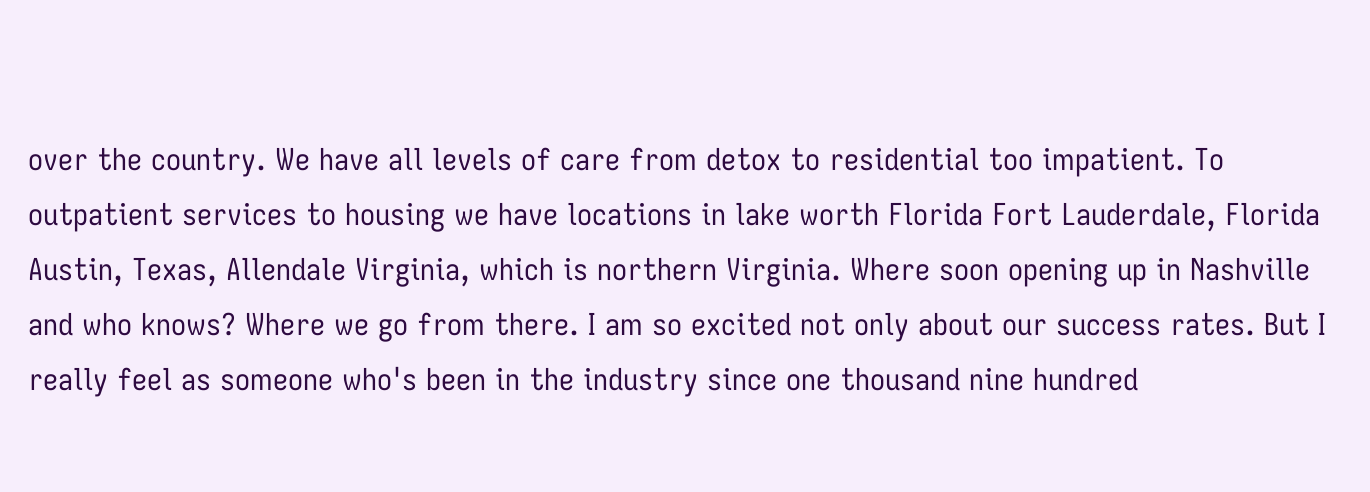over the country. We have all levels of care from detox to residential too impatient. To outpatient services to housing we have locations in lake worth Florida Fort Lauderdale, Florida Austin, Texas, Allendale Virginia, which is northern Virginia. Where soon opening up in Nashville and who knows? Where we go from there. I am so excited not only about our success rates. But I really feel as someone who's been in the industry since one thousand nine hundred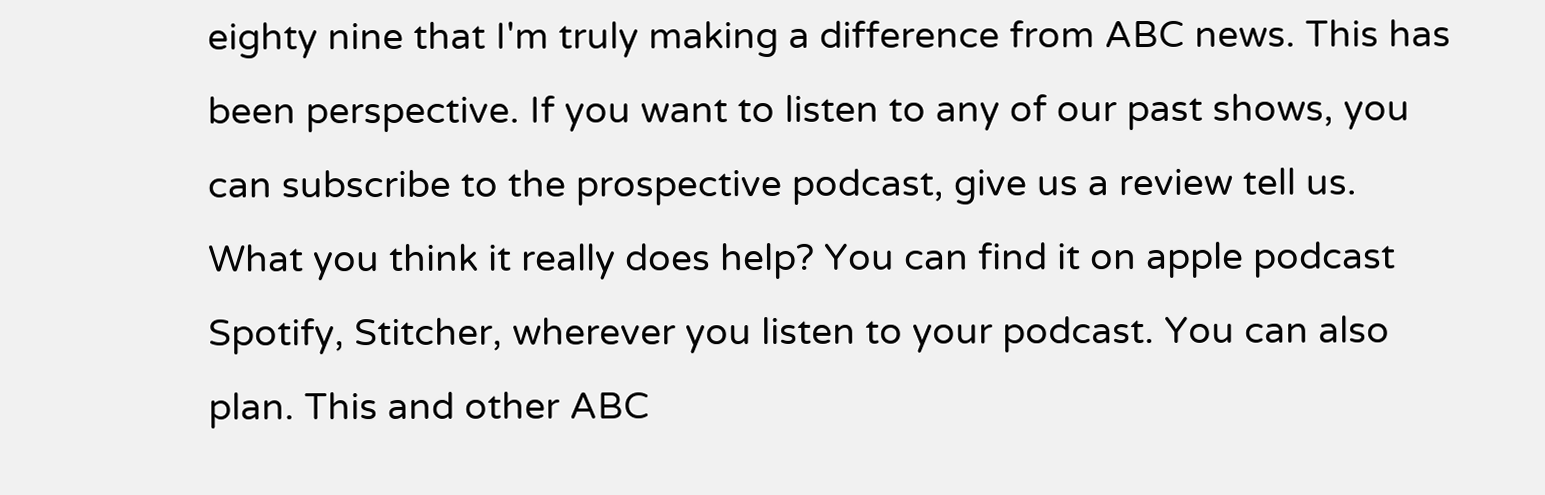eighty nine that I'm truly making a difference from ABC news. This has been perspective. If you want to listen to any of our past shows, you can subscribe to the prospective podcast, give us a review tell us. What you think it really does help? You can find it on apple podcast Spotify, Stitcher, wherever you listen to your podcast. You can also plan. This and other ABC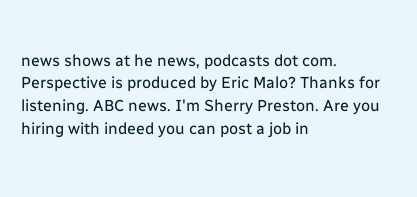news shows at he news, podcasts dot com. Perspective is produced by Eric Malo? Thanks for listening. ABC news. I'm Sherry Preston. Are you hiring with indeed you can post a job in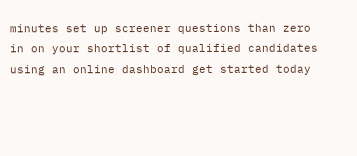minutes set up screener questions than zero in on your shortlist of qualified candidates using an online dashboard get started today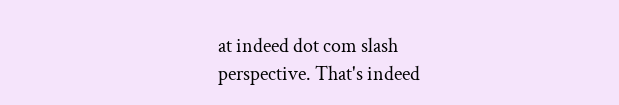at indeed dot com slash perspective. That's indeed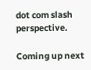dot com slash perspective.

Coming up next